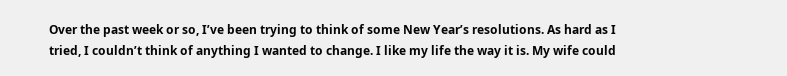Over the past week or so, I’ve been trying to think of some New Year’s resolutions. As hard as I tried, I couldn’t think of anything I wanted to change. I like my life the way it is. My wife could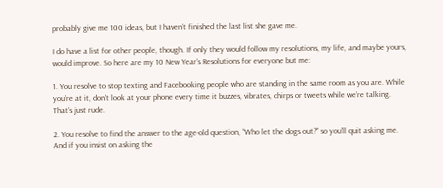probably give me 100 ideas, but I haven’t finished the last list she gave me.

I do have a list for other people, though. If only they would follow my resolutions, my life, and maybe yours, would improve. So here are my 10 New Year’s Resolutions for everyone but me:

1. You resolve to stop texting and Facebooking people who are standing in the same room as you are. While you’re at it, don’t look at your phone every time it buzzes, vibrates, chirps or tweets while we’re talking. That’s just rude.

2. You resolve to find the answer to the age-old question, “Who let the dogs out?” so you’ll quit asking me.  And if you insist on asking the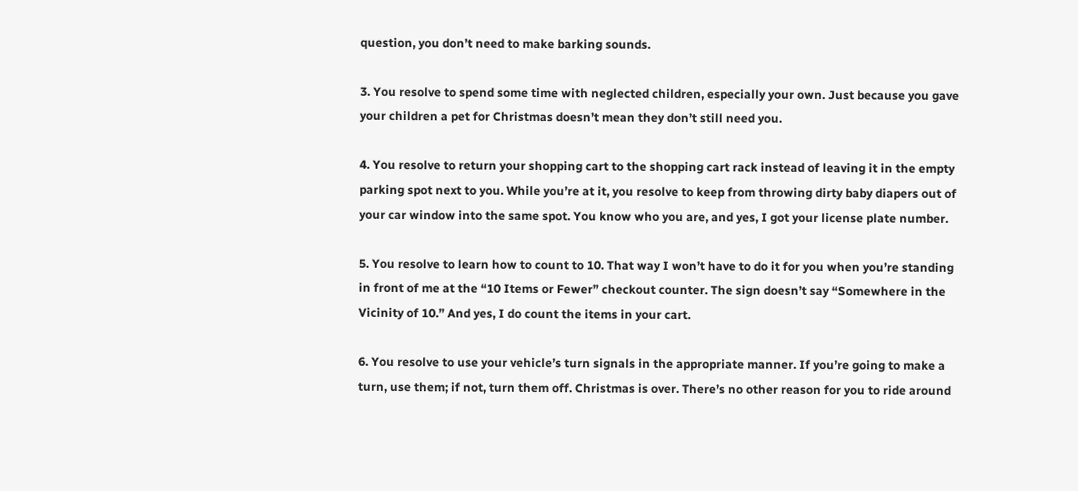question, you don’t need to make barking sounds.

3. You resolve to spend some time with neglected children, especially your own. Just because you gave your children a pet for Christmas doesn’t mean they don’t still need you.

4. You resolve to return your shopping cart to the shopping cart rack instead of leaving it in the empty parking spot next to you. While you’re at it, you resolve to keep from throwing dirty baby diapers out of your car window into the same spot. You know who you are, and yes, I got your license plate number.

5. You resolve to learn how to count to 10. That way I won’t have to do it for you when you’re standing in front of me at the “10 Items or Fewer” checkout counter. The sign doesn’t say “Somewhere in the Vicinity of 10.” And yes, I do count the items in your cart.

6. You resolve to use your vehicle’s turn signals in the appropriate manner. If you’re going to make a turn, use them; if not, turn them off. Christmas is over. There’s no other reason for you to ride around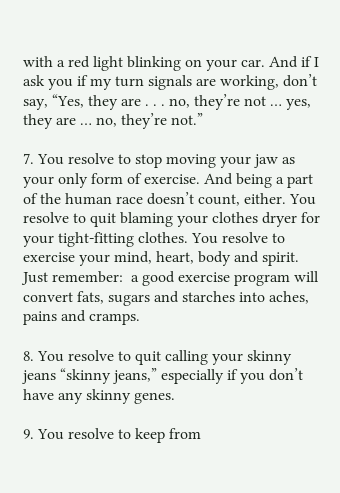with a red light blinking on your car. And if I ask you if my turn signals are working, don’t say, “Yes, they are . . . no, they’re not … yes, they are … no, they’re not.”

7. You resolve to stop moving your jaw as your only form of exercise. And being a part of the human race doesn’t count, either. You resolve to quit blaming your clothes dryer for your tight-fitting clothes. You resolve to exercise your mind, heart, body and spirit.  Just remember:  a good exercise program will convert fats, sugars and starches into aches, pains and cramps.

8. You resolve to quit calling your skinny jeans “skinny jeans,” especially if you don’t have any skinny genes.

9. You resolve to keep from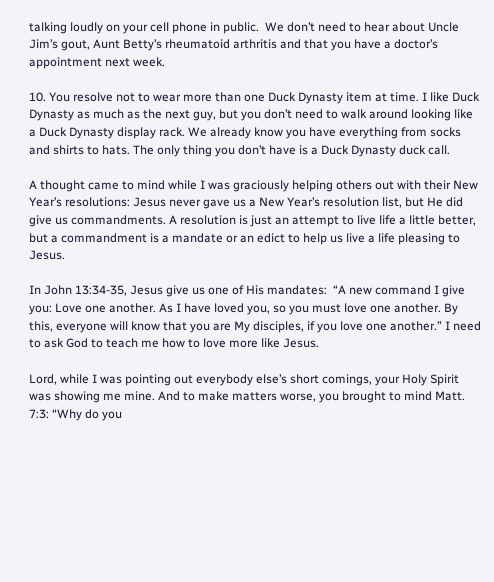talking loudly on your cell phone in public.  We don’t need to hear about Uncle Jim’s gout, Aunt Betty’s rheumatoid arthritis and that you have a doctor’s appointment next week.

10. You resolve not to wear more than one Duck Dynasty item at time. I like Duck Dynasty as much as the next guy, but you don’t need to walk around looking like a Duck Dynasty display rack. We already know you have everything from socks and shirts to hats. The only thing you don’t have is a Duck Dynasty duck call.

A thought came to mind while I was graciously helping others out with their New Year’s resolutions: Jesus never gave us a New Year’s resolution list, but He did give us commandments. A resolution is just an attempt to live life a little better, but a commandment is a mandate or an edict to help us live a life pleasing to Jesus.

In John 13:34-35, Jesus give us one of His mandates:  “A new command I give you: Love one another. As I have loved you, so you must love one another. By this, everyone will know that you are My disciples, if you love one another.” I need to ask God to teach me how to love more like Jesus.

Lord, while I was pointing out everybody else’s short comings, your Holy Spirit was showing me mine. And to make matters worse, you brought to mind Matt. 7:3: “Why do you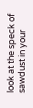look at the speck of sawdust in your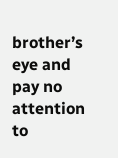brother’s eye and pay no attention to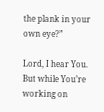the plank in your own eye?”

Lord, I hear You. But while You’re working on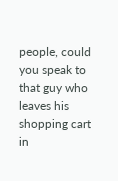people, could you speak to that guy who leaves his shopping cart in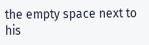the empty space next to his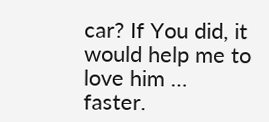car? If You did, it would help me to love him … faster.